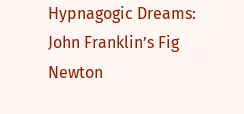Hypnagogic Dreams: John Franklin’s Fig Newton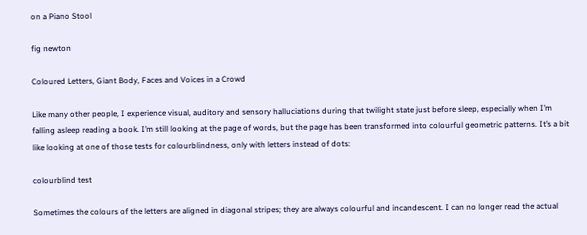on a Piano Stool

fig newton

Coloured Letters, Giant Body, Faces and Voices in a Crowd

Like many other people, I experience visual, auditory and sensory halluciations during that twilight state just before sleep, especially when I’m falling asleep reading a book. I’m still looking at the page of words, but the page has been transformed into colourful geometric patterns. It’s a bit like looking at one of those tests for colourblindness, only with letters instead of dots:

colourblind test

Sometimes the colours of the letters are aligned in diagonal stripes; they are always colourful and incandescent. I can no longer read the actual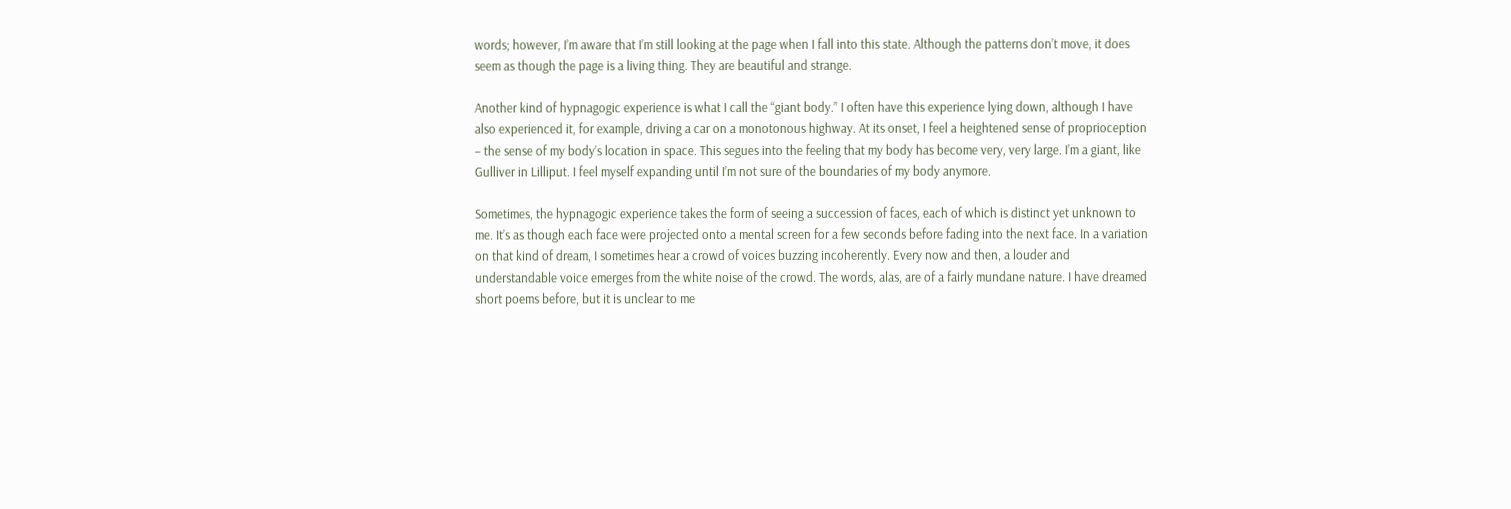words; however, I’m aware that I’m still looking at the page when I fall into this state. Although the patterns don’t move, it does seem as though the page is a living thing. They are beautiful and strange.

Another kind of hypnagogic experience is what I call the “giant body.” I often have this experience lying down, although I have also experienced it, for example, driving a car on a monotonous highway. At its onset, I feel a heightened sense of proprioception – the sense of my body’s location in space. This segues into the feeling that my body has become very, very large. I’m a giant, like Gulliver in Lilliput. I feel myself expanding until I’m not sure of the boundaries of my body anymore.

Sometimes, the hypnagogic experience takes the form of seeing a succession of faces, each of which is distinct yet unknown to me. It’s as though each face were projected onto a mental screen for a few seconds before fading into the next face. In a variation on that kind of dream, I sometimes hear a crowd of voices buzzing incoherently. Every now and then, a louder and understandable voice emerges from the white noise of the crowd. The words, alas, are of a fairly mundane nature. I have dreamed short poems before, but it is unclear to me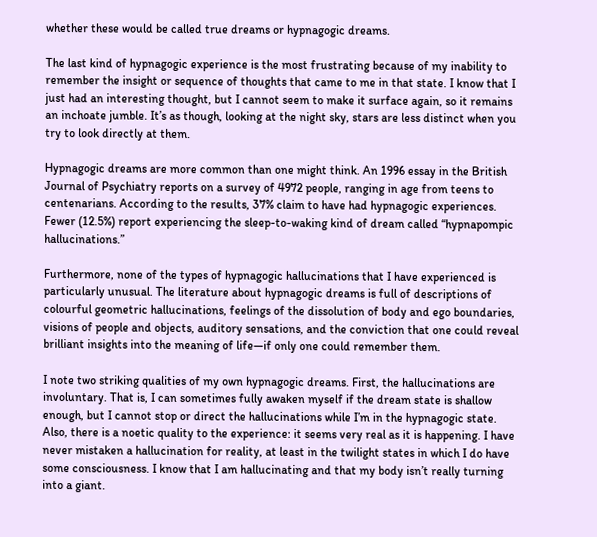whether these would be called true dreams or hypnagogic dreams.

The last kind of hypnagogic experience is the most frustrating because of my inability to remember the insight or sequence of thoughts that came to me in that state. I know that I just had an interesting thought, but I cannot seem to make it surface again, so it remains an inchoate jumble. It’s as though, looking at the night sky, stars are less distinct when you try to look directly at them.

Hypnagogic dreams are more common than one might think. An 1996 essay in the British Journal of Psychiatry reports on a survey of 4972 people, ranging in age from teens to centenarians. According to the results, 37% claim to have had hypnagogic experiences. Fewer (12.5%) report experiencing the sleep-to-waking kind of dream called “hypnapompic hallucinations.”

Furthermore, none of the types of hypnagogic hallucinations that I have experienced is particularly unusual. The literature about hypnagogic dreams is full of descriptions of colourful geometric hallucinations, feelings of the dissolution of body and ego boundaries, visions of people and objects, auditory sensations, and the conviction that one could reveal brilliant insights into the meaning of life—if only one could remember them.

I note two striking qualities of my own hypnagogic dreams. First, the hallucinations are involuntary. That is, I can sometimes fully awaken myself if the dream state is shallow enough, but I cannot stop or direct the hallucinations while I’m in the hypnagogic state. Also, there is a noetic quality to the experience: it seems very real as it is happening. I have never mistaken a hallucination for reality, at least in the twilight states in which I do have some consciousness. I know that I am hallucinating and that my body isn’t really turning into a giant.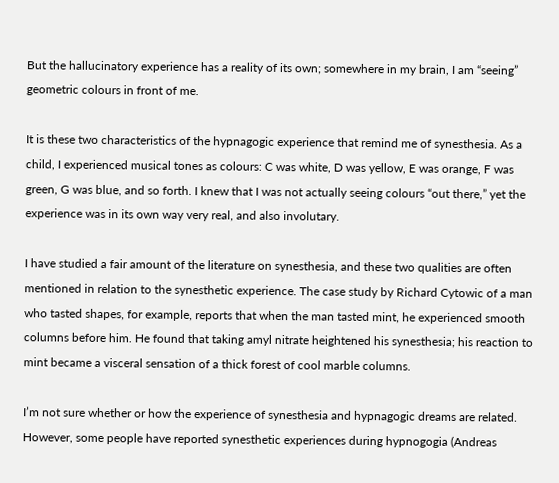But the hallucinatory experience has a reality of its own; somewhere in my brain, I am “seeing” geometric colours in front of me.

It is these two characteristics of the hypnagogic experience that remind me of synesthesia. As a child, I experienced musical tones as colours: C was white, D was yellow, E was orange, F was green, G was blue, and so forth. I knew that I was not actually seeing colours “out there,” yet the experience was in its own way very real, and also involutary.

I have studied a fair amount of the literature on synesthesia, and these two qualities are often mentioned in relation to the synesthetic experience. The case study by Richard Cytowic of a man who tasted shapes, for example, reports that when the man tasted mint, he experienced smooth columns before him. He found that taking amyl nitrate heightened his synesthesia; his reaction to mint became a visceral sensation of a thick forest of cool marble columns.

I’m not sure whether or how the experience of synesthesia and hypnagogic dreams are related. However, some people have reported synesthetic experiences during hypnogogia (Andreas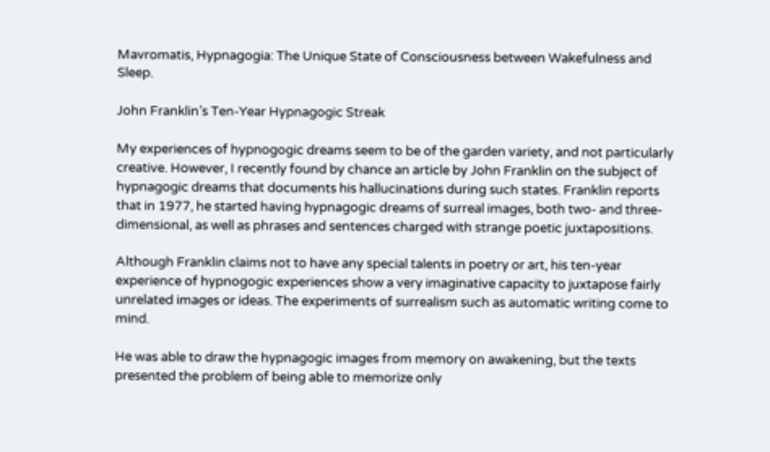Mavromatis, Hypnagogia: The Unique State of Consciousness between Wakefulness and Sleep.

John Franklin’s Ten-Year Hypnagogic Streak

My experiences of hypnogogic dreams seem to be of the garden variety, and not particularly creative. However, I recently found by chance an article by John Franklin on the subject of hypnagogic dreams that documents his hallucinations during such states. Franklin reports that in 1977, he started having hypnagogic dreams of surreal images, both two- and three-dimensional, as well as phrases and sentences charged with strange poetic juxtapositions.

Although Franklin claims not to have any special talents in poetry or art, his ten-year experience of hypnogogic experiences show a very imaginative capacity to juxtapose fairly unrelated images or ideas. The experiments of surrealism such as automatic writing come to mind.

He was able to draw the hypnagogic images from memory on awakening, but the texts presented the problem of being able to memorize only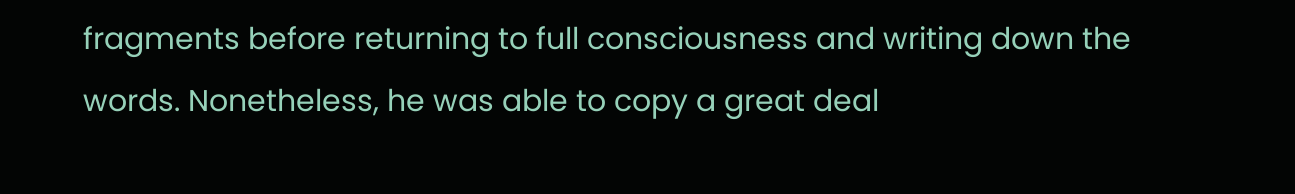fragments before returning to full consciousness and writing down the words. Nonetheless, he was able to copy a great deal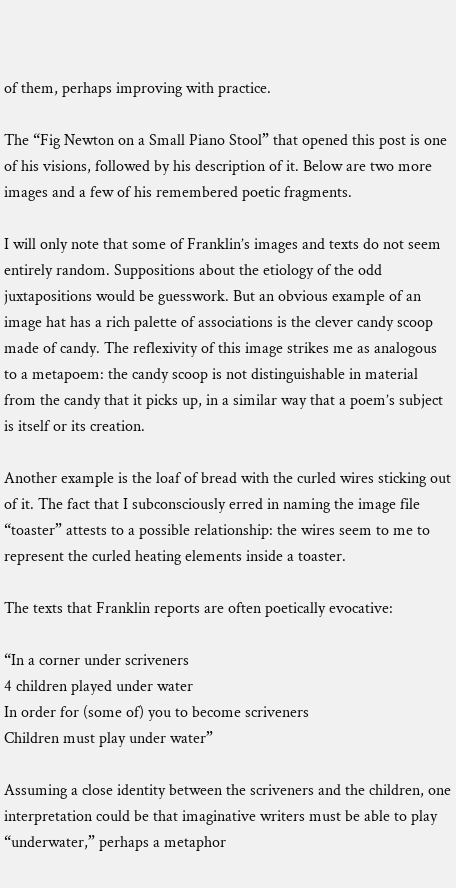of them, perhaps improving with practice.

The “Fig Newton on a Small Piano Stool” that opened this post is one of his visions, followed by his description of it. Below are two more images and a few of his remembered poetic fragments.

I will only note that some of Franklin’s images and texts do not seem entirely random. Suppositions about the etiology of the odd juxtapositions would be guesswork. But an obvious example of an image hat has a rich palette of associations is the clever candy scoop made of candy. The reflexivity of this image strikes me as analogous to a metapoem: the candy scoop is not distinguishable in material from the candy that it picks up, in a similar way that a poem’s subject is itself or its creation.

Another example is the loaf of bread with the curled wires sticking out of it. The fact that I subconsciously erred in naming the image file “toaster” attests to a possible relationship: the wires seem to me to represent the curled heating elements inside a toaster.

The texts that Franklin reports are often poetically evocative:

“In a corner under scriveners
4 children played under water
In order for (some of) you to become scriveners
Children must play under water”

Assuming a close identity between the scriveners and the children, one interpretation could be that imaginative writers must be able to play “underwater,” perhaps a metaphor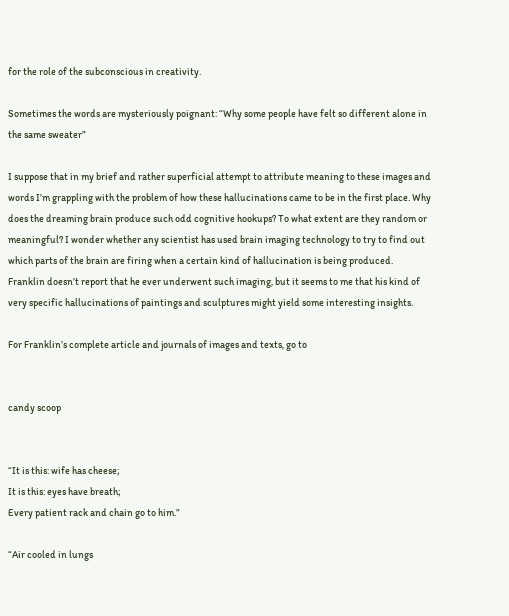for the role of the subconscious in creativity.

Sometimes the words are mysteriously poignant: “Why some people have felt so different alone in the same sweater”

I suppose that in my brief and rather superficial attempt to attribute meaning to these images and words I’m grappling with the problem of how these hallucinations came to be in the first place. Why does the dreaming brain produce such odd cognitive hookups? To what extent are they random or meaningful? I wonder whether any scientist has used brain imaging technology to try to find out which parts of the brain are firing when a certain kind of hallucination is being produced. Franklin doesn’t report that he ever underwent such imaging, but it seems to me that his kind of very specific hallucinations of paintings and sculptures might yield some interesting insights.

For Franklin’s complete article and journals of images and texts, go to


candy scoop


“It is this: wife has cheese;
It is this: eyes have breath;
Every patient rack and chain go to him.”

“Air cooled in lungs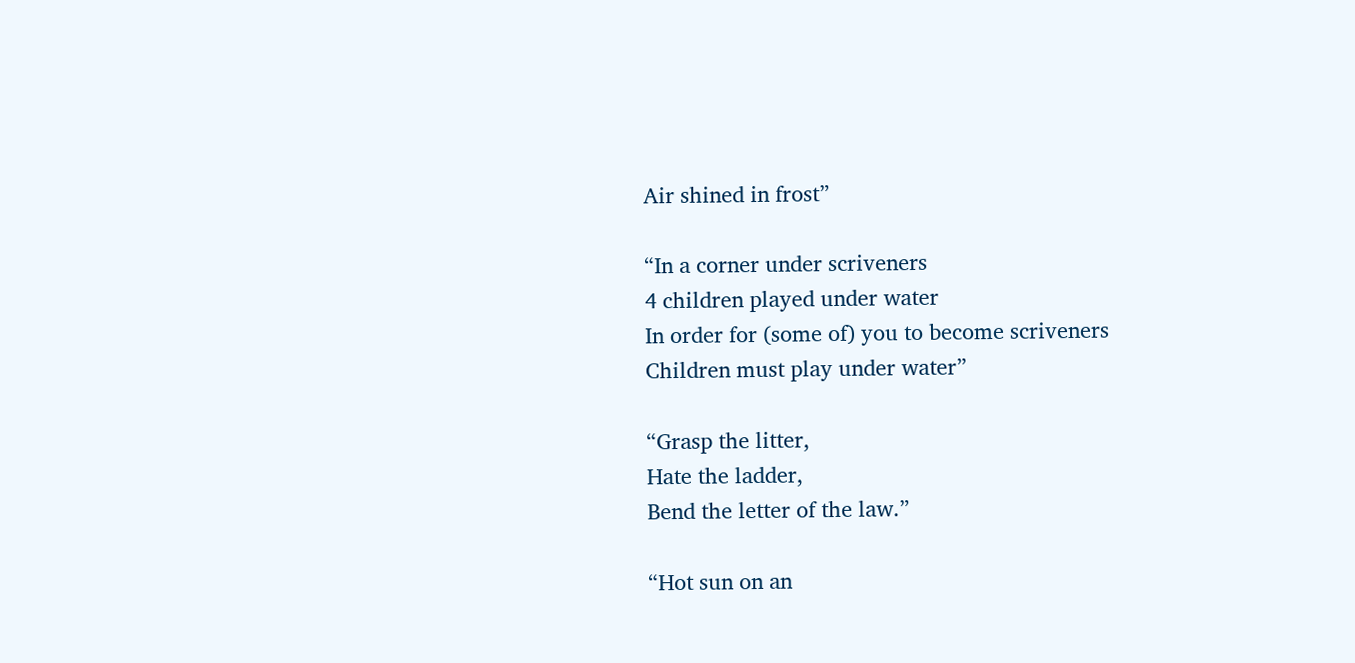Air shined in frost”

“In a corner under scriveners
4 children played under water
In order for (some of) you to become scriveners
Children must play under water”

“Grasp the litter,
Hate the ladder,
Bend the letter of the law.”

“Hot sun on an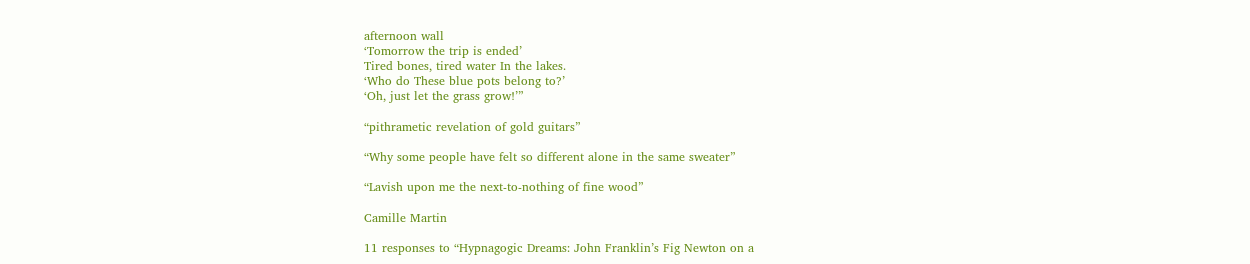afternoon wall
‘Tomorrow the trip is ended’
Tired bones, tired water In the lakes.
‘Who do These blue pots belong to?’
‘Oh, just let the grass grow!’”

“pithrametic revelation of gold guitars”

“Why some people have felt so different alone in the same sweater”

“Lavish upon me the next-to-nothing of fine wood”

Camille Martin

11 responses to “Hypnagogic Dreams: John Franklin’s Fig Newton on a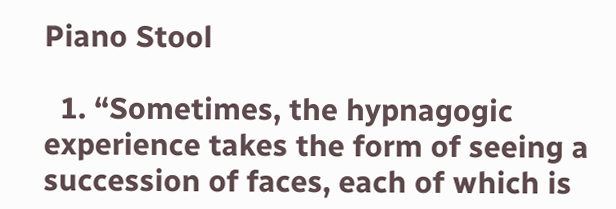Piano Stool

  1. “Sometimes, the hypnagogic experience takes the form of seeing a succession of faces, each of which is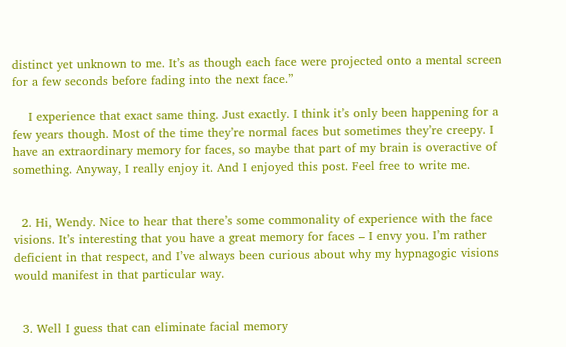distinct yet unknown to me. It’s as though each face were projected onto a mental screen for a few seconds before fading into the next face.”

    I experience that exact same thing. Just exactly. I think it’s only been happening for a few years though. Most of the time they’re normal faces but sometimes they’re creepy. I have an extraordinary memory for faces, so maybe that part of my brain is overactive of something. Anyway, I really enjoy it. And I enjoyed this post. Feel free to write me.


  2. Hi, Wendy. Nice to hear that there’s some commonality of experience with the face visions. It’s interesting that you have a great memory for faces – I envy you. I’m rather deficient in that respect, and I’ve always been curious about why my hypnagogic visions would manifest in that particular way.


  3. Well I guess that can eliminate facial memory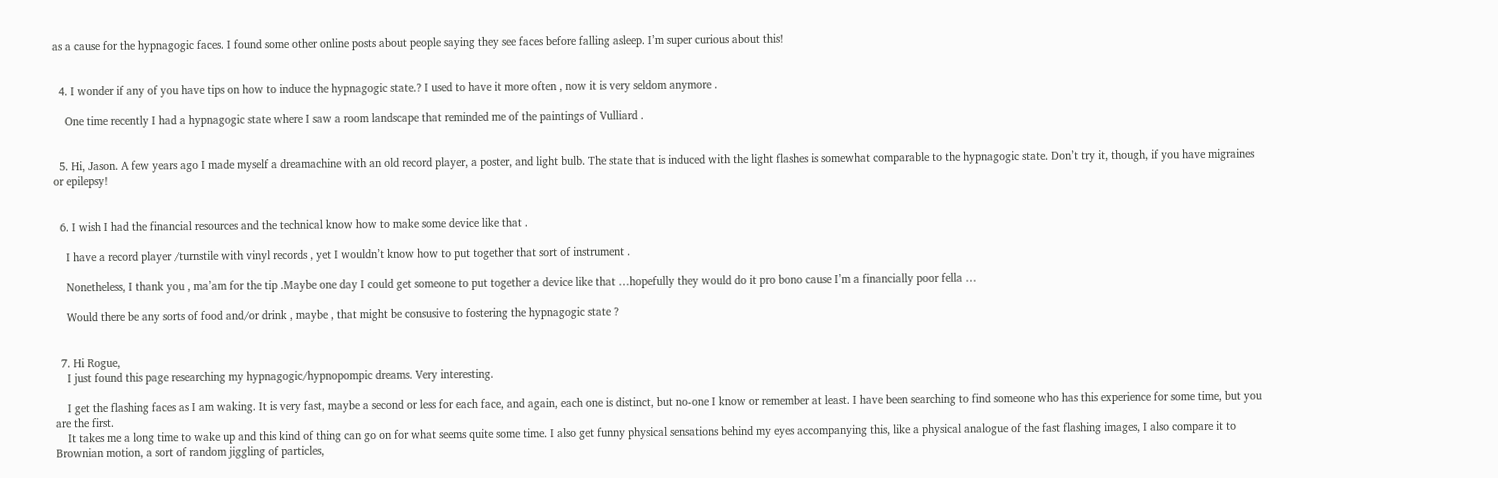as a cause for the hypnagogic faces. I found some other online posts about people saying they see faces before falling asleep. I’m super curious about this!


  4. I wonder if any of you have tips on how to induce the hypnagogic state.? I used to have it more often , now it is very seldom anymore .

    One time recently I had a hypnagogic state where I saw a room landscape that reminded me of the paintings of Vulliard .


  5. Hi, Jason. A few years ago I made myself a dreamachine with an old record player, a poster, and light bulb. The state that is induced with the light flashes is somewhat comparable to the hypnagogic state. Don’t try it, though, if you have migraines or epilepsy!


  6. I wish I had the financial resources and the technical know how to make some device like that .

    I have a record player /turnstile with vinyl records , yet I wouldn’t know how to put together that sort of instrument .

    Nonetheless, I thank you , ma’am for the tip .Maybe one day I could get someone to put together a device like that …hopefully they would do it pro bono cause I’m a financially poor fella …

    Would there be any sorts of food and/or drink , maybe , that might be consusive to fostering the hypnagogic state ?


  7. Hi Rogue,
    I just found this page researching my hypnagogic/hypnopompic dreams. Very interesting.

    I get the flashing faces as I am waking. It is very fast, maybe a second or less for each face, and again, each one is distinct, but no-one I know or remember at least. I have been searching to find someone who has this experience for some time, but you are the first.
    It takes me a long time to wake up and this kind of thing can go on for what seems quite some time. I also get funny physical sensations behind my eyes accompanying this, like a physical analogue of the fast flashing images, I also compare it to Brownian motion, a sort of random jiggling of particles,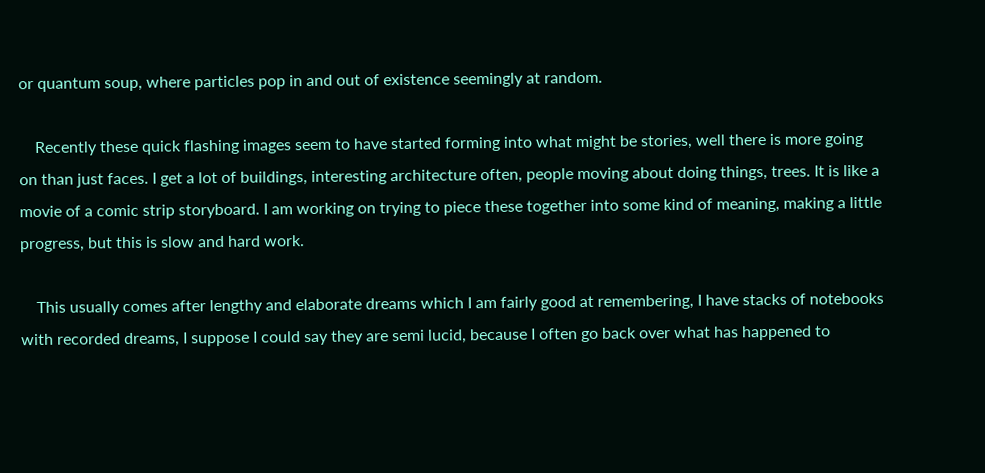or quantum soup, where particles pop in and out of existence seemingly at random.

    Recently these quick flashing images seem to have started forming into what might be stories, well there is more going on than just faces. I get a lot of buildings, interesting architecture often, people moving about doing things, trees. It is like a movie of a comic strip storyboard. I am working on trying to piece these together into some kind of meaning, making a little progress, but this is slow and hard work.

    This usually comes after lengthy and elaborate dreams which I am fairly good at remembering, I have stacks of notebooks with recorded dreams, I suppose I could say they are semi lucid, because I often go back over what has happened to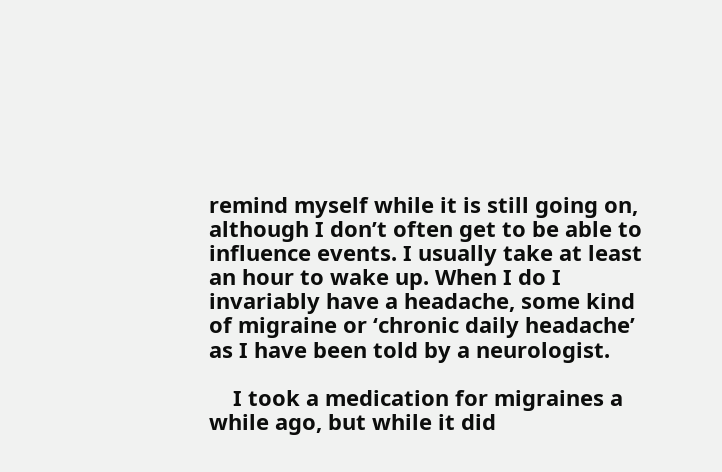remind myself while it is still going on, although I don’t often get to be able to influence events. I usually take at least an hour to wake up. When I do I invariably have a headache, some kind of migraine or ‘chronic daily headache’ as I have been told by a neurologist.

    I took a medication for migraines a while ago, but while it did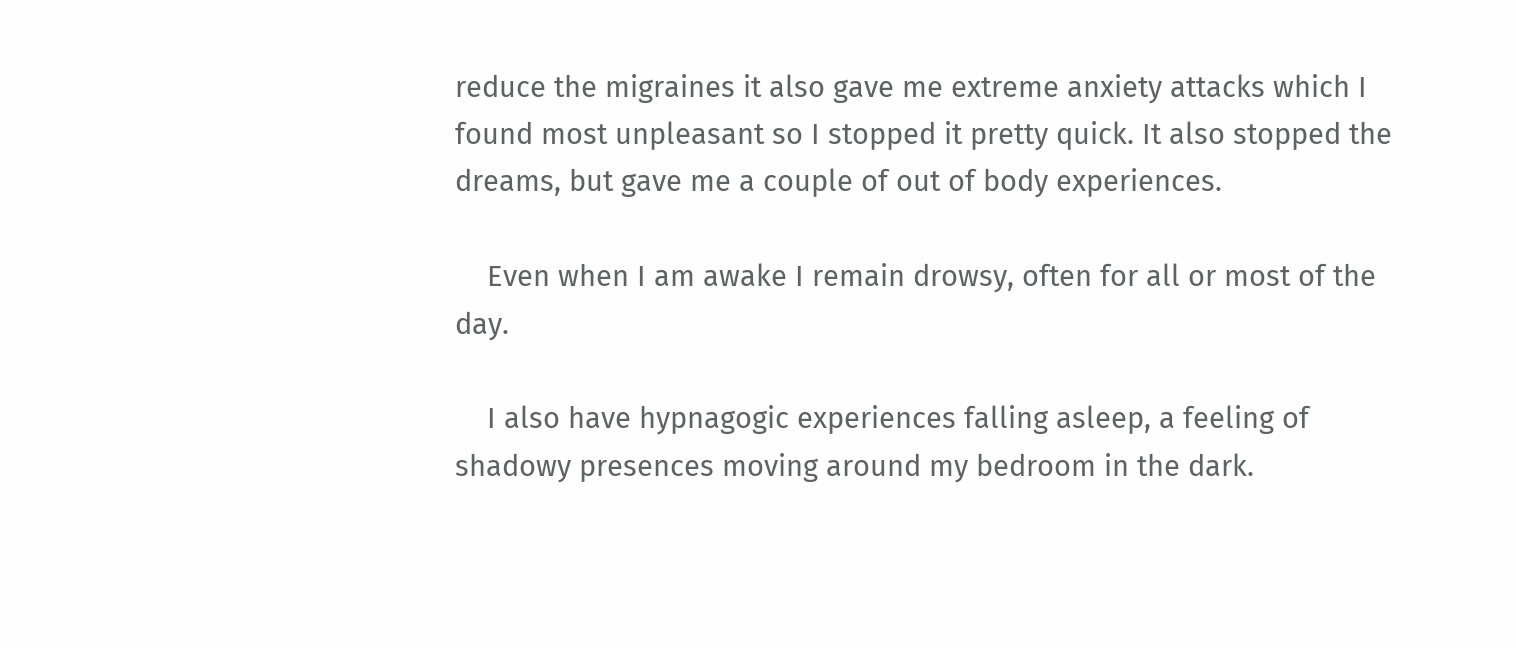reduce the migraines it also gave me extreme anxiety attacks which I found most unpleasant so I stopped it pretty quick. It also stopped the dreams, but gave me a couple of out of body experiences.

    Even when I am awake I remain drowsy, often for all or most of the day.

    I also have hypnagogic experiences falling asleep, a feeling of shadowy presences moving around my bedroom in the dark.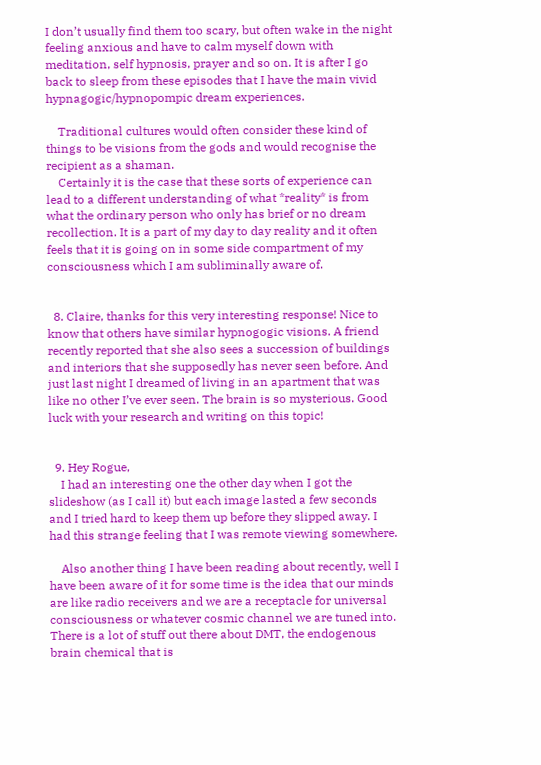I don’t usually find them too scary, but often wake in the night feeling anxious and have to calm myself down with meditation, self hypnosis, prayer and so on. It is after I go back to sleep from these episodes that I have the main vivid hypnagogic/hypnopompic dream experiences.

    Traditional cultures would often consider these kind of things to be visions from the gods and would recognise the recipient as a shaman.
    Certainly it is the case that these sorts of experience can lead to a different understanding of what *reality* is from what the ordinary person who only has brief or no dream recollection. It is a part of my day to day reality and it often feels that it is going on in some side compartment of my consciousness which I am subliminally aware of.


  8. Claire, thanks for this very interesting response! Nice to know that others have similar hypnogogic visions. A friend recently reported that she also sees a succession of buildings and interiors that she supposedly has never seen before. And just last night I dreamed of living in an apartment that was like no other I’ve ever seen. The brain is so mysterious. Good luck with your research and writing on this topic!


  9. Hey Rogue,
    I had an interesting one the other day when I got the slideshow (as I call it) but each image lasted a few seconds and I tried hard to keep them up before they slipped away. I had this strange feeling that I was remote viewing somewhere.

    Also another thing I have been reading about recently, well I have been aware of it for some time is the idea that our minds are like radio receivers and we are a receptacle for universal consciousness or whatever cosmic channel we are tuned into. There is a lot of stuff out there about DMT, the endogenous brain chemical that is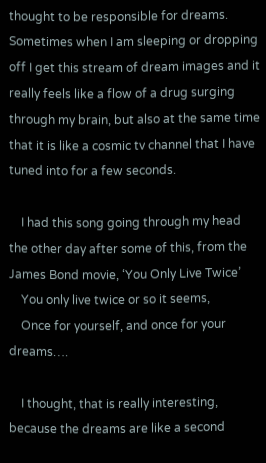thought to be responsible for dreams. Sometimes when I am sleeping or dropping off I get this stream of dream images and it really feels like a flow of a drug surging through my brain, but also at the same time that it is like a cosmic tv channel that I have tuned into for a few seconds.

    I had this song going through my head the other day after some of this, from the James Bond movie, ‘You Only Live Twice’
    You only live twice or so it seems,
    Once for yourself, and once for your dreams….

    I thought, that is really interesting, because the dreams are like a second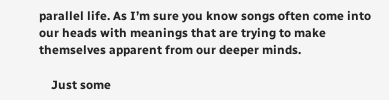parallel life. As I’m sure you know songs often come into our heads with meanings that are trying to make themselves apparent from our deeper minds.

    Just some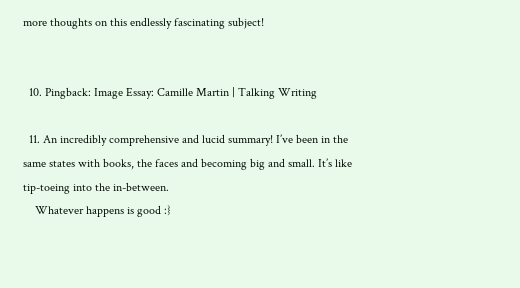more thoughts on this endlessly fascinating subject!


  10. Pingback: Image Essay: Camille Martin | Talking Writing

  11. An incredibly comprehensive and lucid summary! I’ve been in the same states with books, the faces and becoming big and small. It’s like tip-toeing into the in-between.
    Whatever happens is good :}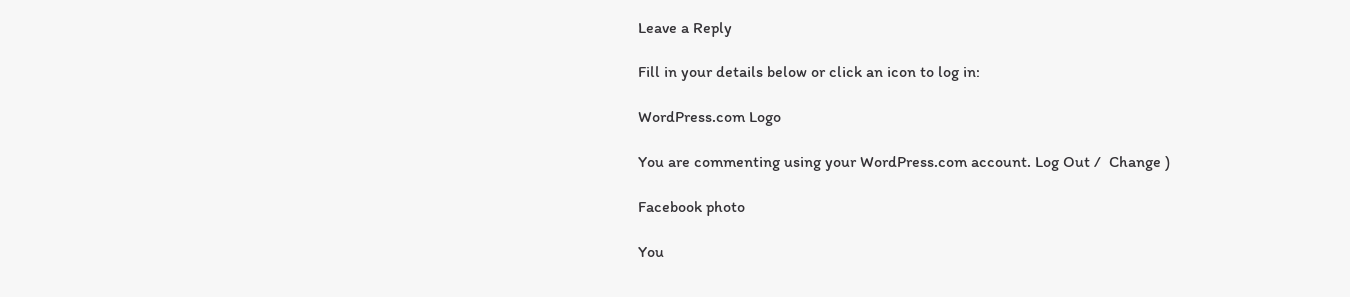Leave a Reply

Fill in your details below or click an icon to log in:

WordPress.com Logo

You are commenting using your WordPress.com account. Log Out /  Change )

Facebook photo

You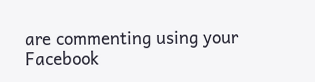are commenting using your Facebook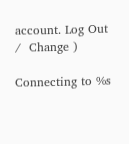account. Log Out /  Change )

Connecting to %s